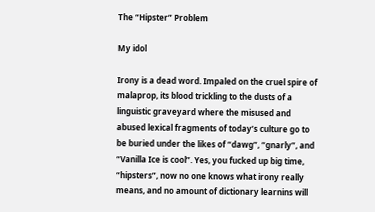The “Hipster” Problem

My idol

Irony is a dead word. Impaled on the cruel spire of malaprop, its blood trickling to the dusts of a linguistic graveyard where the misused and abused lexical fragments of today’s culture go to be buried under the likes of “dawg”, “gnarly”, and “Vanilla Ice is cool”. Yes, you fucked up big time, “hipsters”, now no one knows what irony really means, and no amount of dictionary learnins will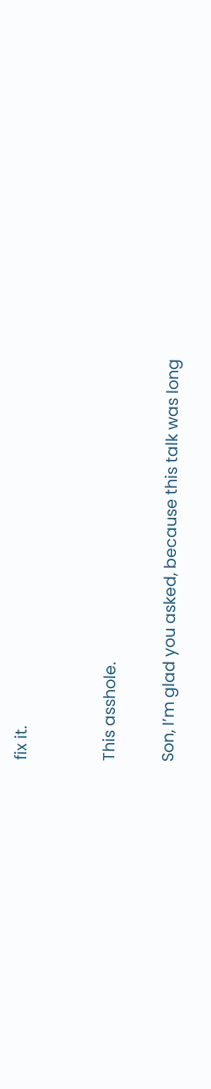fix it.


This asshole.

Son, I’m glad you asked, because this talk was long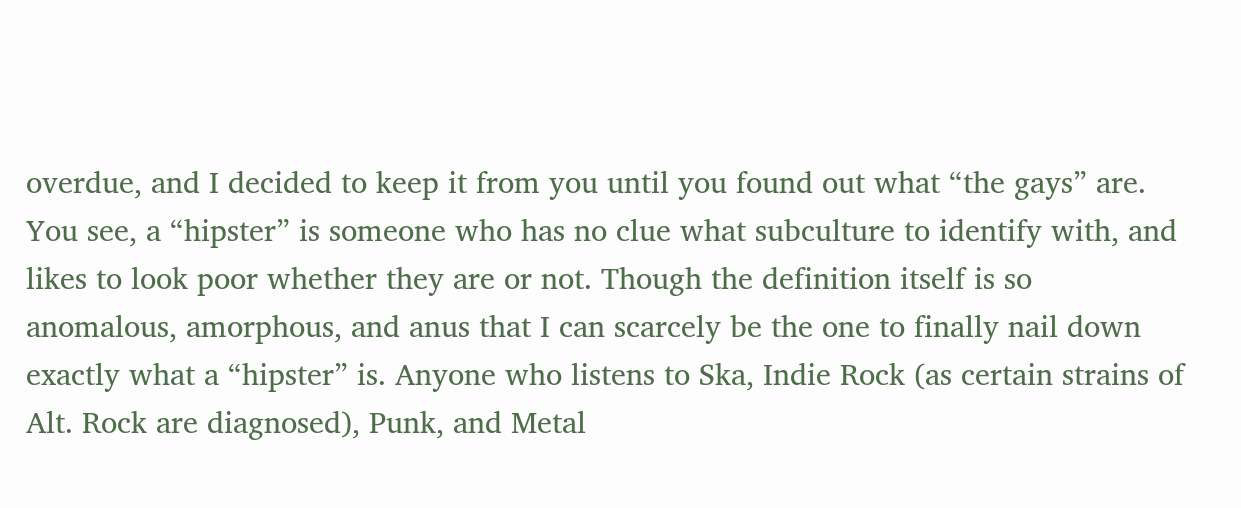overdue, and I decided to keep it from you until you found out what “the gays” are. You see, a “hipster” is someone who has no clue what subculture to identify with, and likes to look poor whether they are or not. Though the definition itself is so anomalous, amorphous, and anus that I can scarcely be the one to finally nail down exactly what a “hipster” is. Anyone who listens to Ska, Indie Rock (as certain strains of Alt. Rock are diagnosed), Punk, and Metal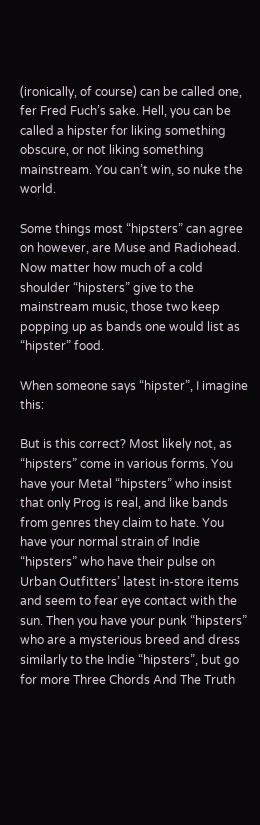(ironically, of course) can be called one, fer Fred Fuch’s sake. Hell, you can be called a hipster for liking something obscure, or not liking something mainstream. You can’t win, so nuke the world.

Some things most “hipsters” can agree on however, are Muse and Radiohead. Now matter how much of a cold shoulder “hipsters” give to the mainstream music, those two keep popping up as bands one would list as “hipster” food.

When someone says “hipster”, I imagine this:

But is this correct? Most likely not, as “hipsters” come in various forms. You have your Metal “hipsters” who insist that only Prog is real, and like bands from genres they claim to hate. You have your normal strain of Indie “hipsters” who have their pulse on Urban Outfitters’ latest in-store items and seem to fear eye contact with the sun. Then you have your punk “hipsters” who are a mysterious breed and dress similarly to the Indie “hipsters”, but go for more Three Chords And The Truth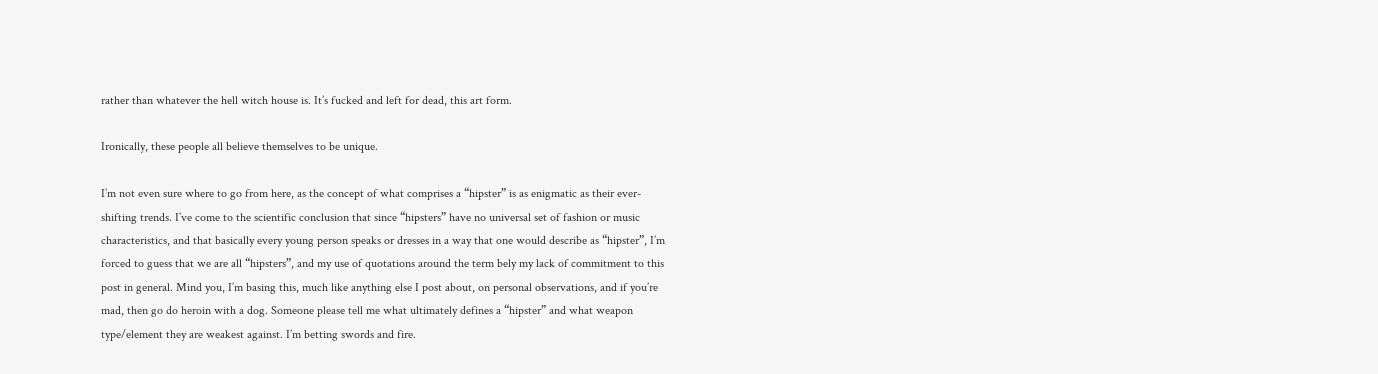rather than whatever the hell witch house is. It’s fucked and left for dead, this art form.

Ironically, these people all believe themselves to be unique.

I’m not even sure where to go from here, as the concept of what comprises a “hipster” is as enigmatic as their ever-shifting trends. I’ve come to the scientific conclusion that since “hipsters” have no universal set of fashion or music characteristics, and that basically every young person speaks or dresses in a way that one would describe as “hipster”, I’m forced to guess that we are all “hipsters”, and my use of quotations around the term bely my lack of commitment to this post in general. Mind you, I’m basing this, much like anything else I post about, on personal observations, and if you’re mad, then go do heroin with a dog. Someone please tell me what ultimately defines a “hipster” and what weapon type/element they are weakest against. I’m betting swords and fire.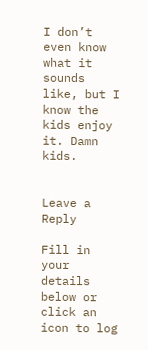I don’t even know what it sounds like, but I know the kids enjoy it. Damn kids.


Leave a Reply

Fill in your details below or click an icon to log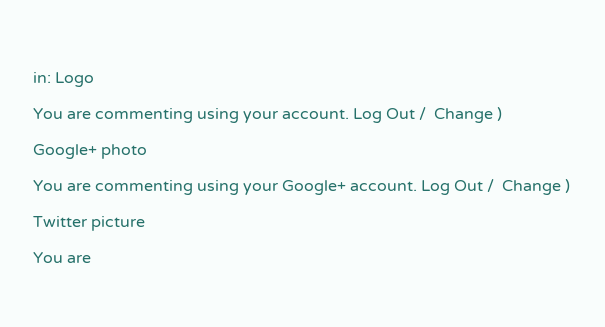in: Logo

You are commenting using your account. Log Out /  Change )

Google+ photo

You are commenting using your Google+ account. Log Out /  Change )

Twitter picture

You are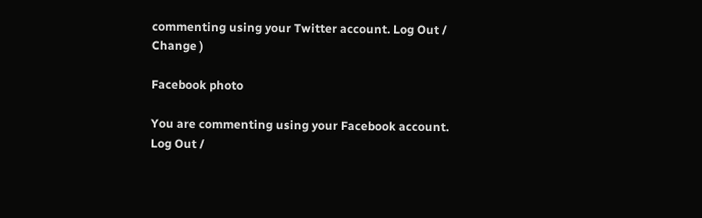commenting using your Twitter account. Log Out /  Change )

Facebook photo

You are commenting using your Facebook account. Log Out /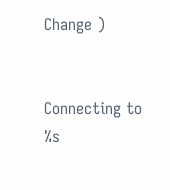Change )


Connecting to %s